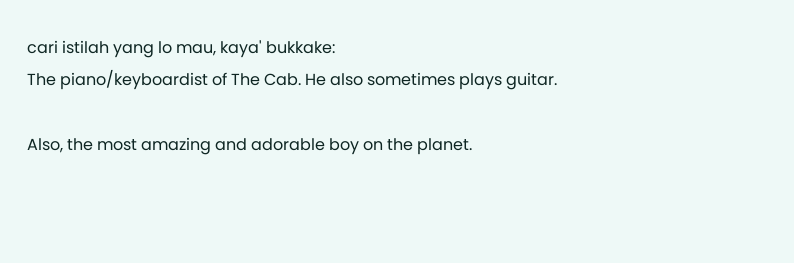cari istilah yang lo mau, kaya' bukkake:
The piano/keyboardist of The Cab. He also sometimes plays guitar.

Also, the most amazing and adorable boy on the planet.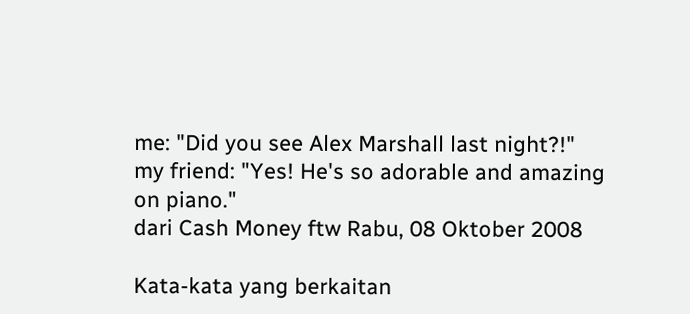me: "Did you see Alex Marshall last night?!"
my friend: "Yes! He's so adorable and amazing on piano."
dari Cash Money ftw Rabu, 08 Oktober 2008

Kata-kata yang berkaitan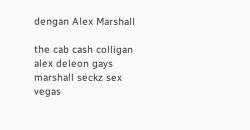dengan Alex Marshall

the cab cash colligan alex deleon gays marshall seckz sex vegas